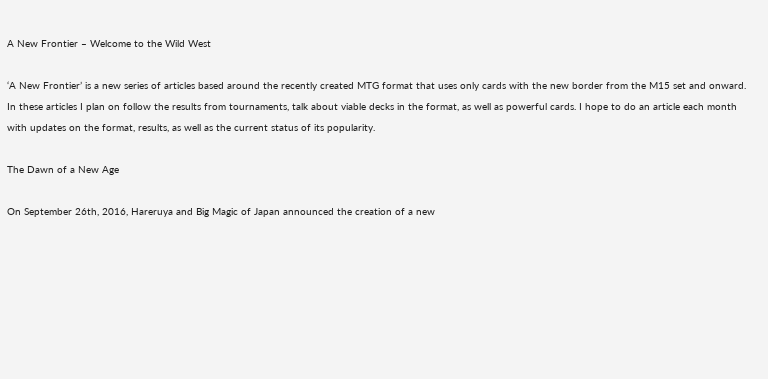A New Frontier – Welcome to the Wild West

‘A New Frontier’ is a new series of articles based around the recently created MTG format that uses only cards with the new border from the M15 set and onward. In these articles I plan on follow the results from tournaments, talk about viable decks in the format, as well as powerful cards. I hope to do an article each month with updates on the format, results, as well as the current status of its popularity.

The Dawn of a New Age

On September 26th, 2016, Hareruya and Big Magic of Japan announced the creation of a new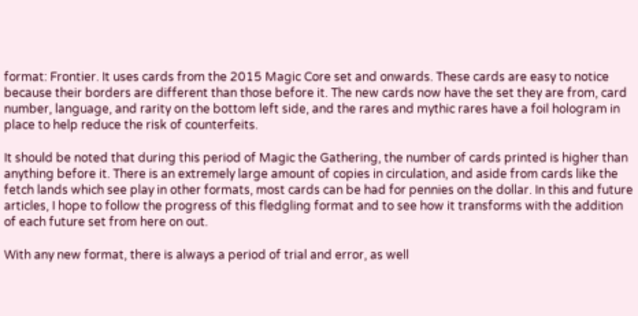format: Frontier. It uses cards from the 2015 Magic Core set and onwards. These cards are easy to notice because their borders are different than those before it. The new cards now have the set they are from, card number, language, and rarity on the bottom left side, and the rares and mythic rares have a foil hologram in place to help reduce the risk of counterfeits.

It should be noted that during this period of Magic the Gathering, the number of cards printed is higher than anything before it. There is an extremely large amount of copies in circulation, and aside from cards like the fetch lands which see play in other formats, most cards can be had for pennies on the dollar. In this and future articles, I hope to follow the progress of this fledgling format and to see how it transforms with the addition of each future set from here on out.

With any new format, there is always a period of trial and error, as well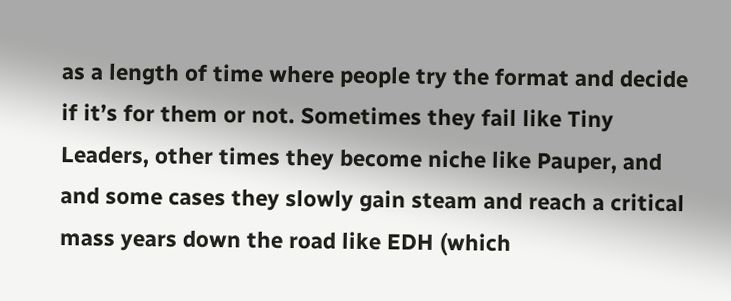as a length of time where people try the format and decide if it’s for them or not. Sometimes they fail like Tiny Leaders, other times they become niche like Pauper, and and some cases they slowly gain steam and reach a critical mass years down the road like EDH (which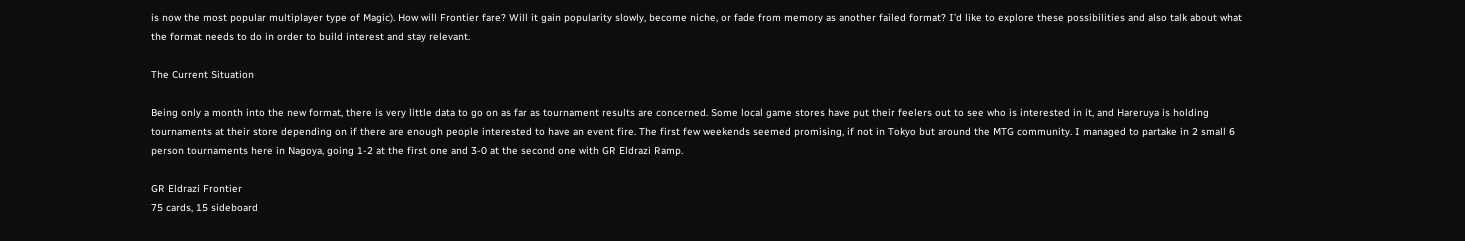is now the most popular multiplayer type of Magic). How will Frontier fare? Will it gain popularity slowly, become niche, or fade from memory as another failed format? I’d like to explore these possibilities and also talk about what the format needs to do in order to build interest and stay relevant.

The Current Situation

Being only a month into the new format, there is very little data to go on as far as tournament results are concerned. Some local game stores have put their feelers out to see who is interested in it, and Hareruya is holding tournaments at their store depending on if there are enough people interested to have an event fire. The first few weekends seemed promising, if not in Tokyo but around the MTG community. I managed to partake in 2 small 6 person tournaments here in Nagoya, going 1-2 at the first one and 3-0 at the second one with GR Eldrazi Ramp.

GR Eldrazi Frontier
75 cards, 15 sideboard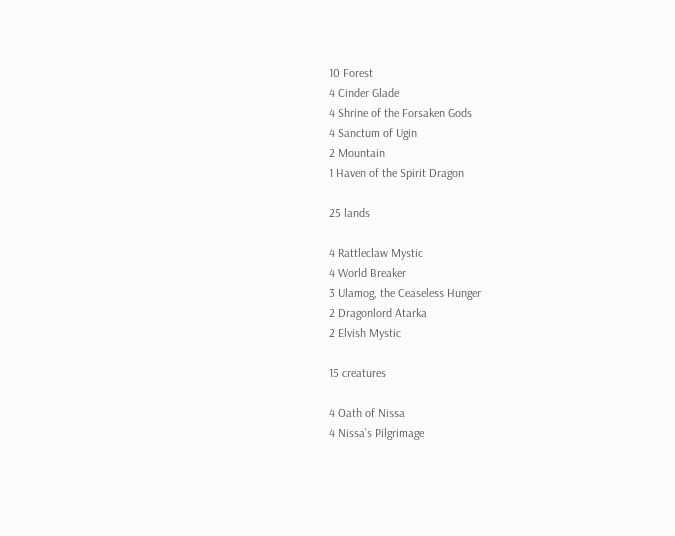10 Forest
4 Cinder Glade
4 Shrine of the Forsaken Gods
4 Sanctum of Ugin
2 Mountain
1 Haven of the Spirit Dragon

25 lands

4 Rattleclaw Mystic
4 World Breaker
3 Ulamog, the Ceaseless Hunger
2 Dragonlord Atarka
2 Elvish Mystic

15 creatures

4 Oath of Nissa
4 Nissa’s Pilgrimage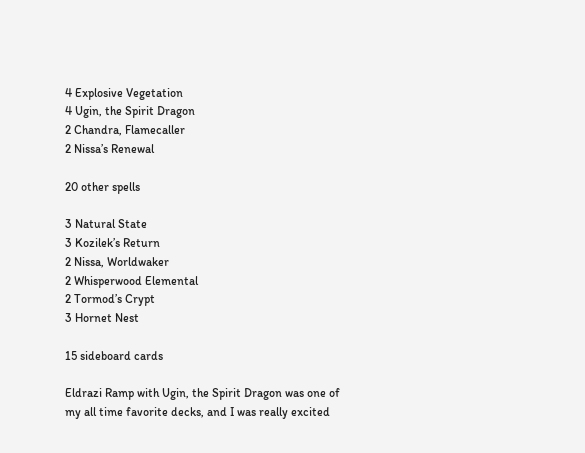4 Explosive Vegetation
4 Ugin, the Spirit Dragon
2 Chandra, Flamecaller
2 Nissa’s Renewal

20 other spells

3 Natural State
3 Kozilek’s Return
2 Nissa, Worldwaker
2 Whisperwood Elemental
2 Tormod’s Crypt
3 Hornet Nest

15 sideboard cards

Eldrazi Ramp with Ugin, the Spirit Dragon was one of my all time favorite decks, and I was really excited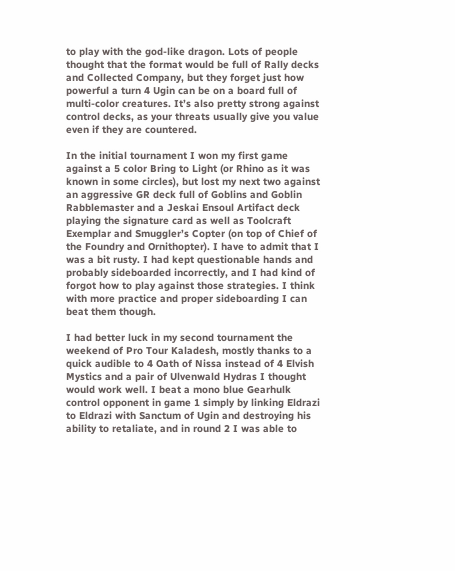to play with the god-like dragon. Lots of people thought that the format would be full of Rally decks and Collected Company, but they forget just how powerful a turn 4 Ugin can be on a board full of multi-color creatures. It’s also pretty strong against control decks, as your threats usually give you value even if they are countered.

In the initial tournament I won my first game against a 5 color Bring to Light (or Rhino as it was known in some circles), but lost my next two against an aggressive GR deck full of Goblins and Goblin Rabblemaster and a Jeskai Ensoul Artifact deck playing the signature card as well as Toolcraft Exemplar and Smuggler’s Copter (on top of Chief of the Foundry and Ornithopter). I have to admit that I was a bit rusty. I had kept questionable hands and probably sideboarded incorrectly, and I had kind of forgot how to play against those strategies. I think with more practice and proper sideboarding I can beat them though.

I had better luck in my second tournament the weekend of Pro Tour Kaladesh, mostly thanks to a quick audible to 4 Oath of Nissa instead of 4 Elvish Mystics and a pair of Ulvenwald Hydras I thought would work well. I beat a mono blue Gearhulk control opponent in game 1 simply by linking Eldrazi to Eldrazi with Sanctum of Ugin and destroying his ability to retaliate, and in round 2 I was able to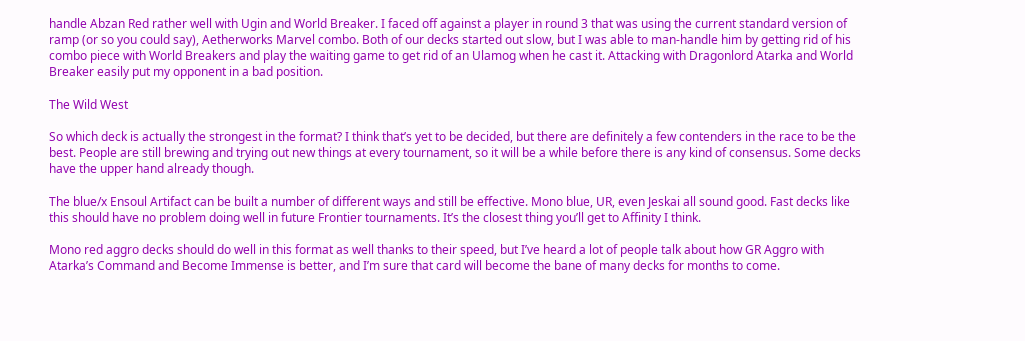handle Abzan Red rather well with Ugin and World Breaker. I faced off against a player in round 3 that was using the current standard version of ramp (or so you could say), Aetherworks Marvel combo. Both of our decks started out slow, but I was able to man-handle him by getting rid of his combo piece with World Breakers and play the waiting game to get rid of an Ulamog when he cast it. Attacking with Dragonlord Atarka and World Breaker easily put my opponent in a bad position.

The Wild West

So which deck is actually the strongest in the format? I think that’s yet to be decided, but there are definitely a few contenders in the race to be the best. People are still brewing and trying out new things at every tournament, so it will be a while before there is any kind of consensus. Some decks have the upper hand already though.

The blue/x Ensoul Artifact can be built a number of different ways and still be effective. Mono blue, UR, even Jeskai all sound good. Fast decks like this should have no problem doing well in future Frontier tournaments. It’s the closest thing you’ll get to Affinity I think.

Mono red aggro decks should do well in this format as well thanks to their speed, but I’ve heard a lot of people talk about how GR Aggro with Atarka’s Command and Become Immense is better, and I’m sure that card will become the bane of many decks for months to come.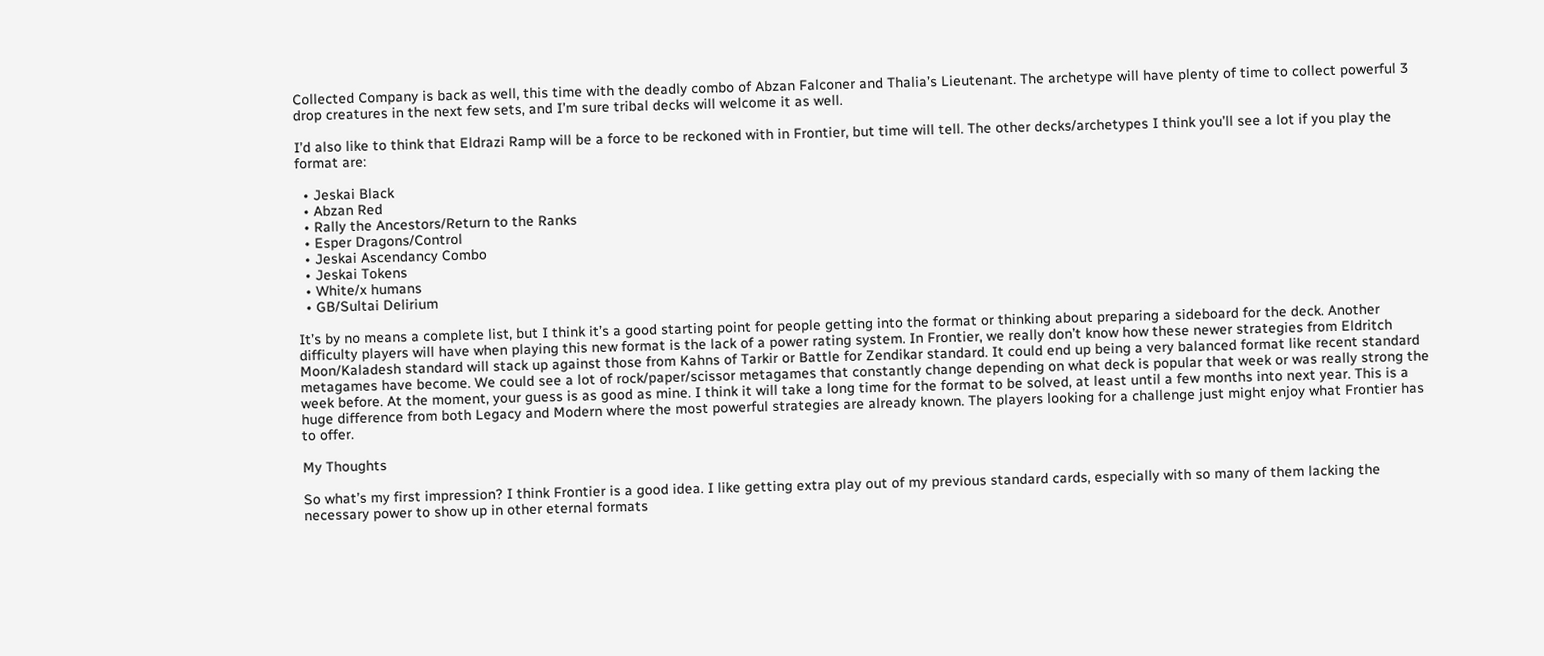Collected Company is back as well, this time with the deadly combo of Abzan Falconer and Thalia’s Lieutenant. The archetype will have plenty of time to collect powerful 3 drop creatures in the next few sets, and I’m sure tribal decks will welcome it as well.

I’d also like to think that Eldrazi Ramp will be a force to be reckoned with in Frontier, but time will tell. The other decks/archetypes I think you’ll see a lot if you play the format are:

  • Jeskai Black
  • Abzan Red
  • Rally the Ancestors/Return to the Ranks
  • Esper Dragons/Control
  • Jeskai Ascendancy Combo
  • Jeskai Tokens
  • White/x humans
  • GB/Sultai Delirium

It’s by no means a complete list, but I think it’s a good starting point for people getting into the format or thinking about preparing a sideboard for the deck. Another difficulty players will have when playing this new format is the lack of a power rating system. In Frontier, we really don’t know how these newer strategies from Eldritch Moon/Kaladesh standard will stack up against those from Kahns of Tarkir or Battle for Zendikar standard. It could end up being a very balanced format like recent standard metagames have become. We could see a lot of rock/paper/scissor metagames that constantly change depending on what deck is popular that week or was really strong the week before. At the moment, your guess is as good as mine. I think it will take a long time for the format to be solved, at least until a few months into next year. This is a huge difference from both Legacy and Modern where the most powerful strategies are already known. The players looking for a challenge just might enjoy what Frontier has to offer.

My Thoughts

So what’s my first impression? I think Frontier is a good idea. I like getting extra play out of my previous standard cards, especially with so many of them lacking the necessary power to show up in other eternal formats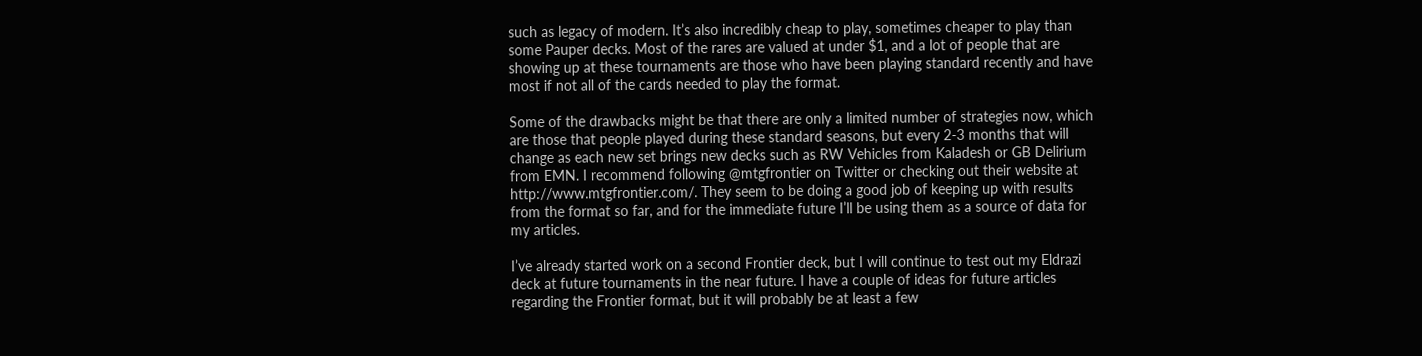such as legacy of modern. It’s also incredibly cheap to play, sometimes cheaper to play than some Pauper decks. Most of the rares are valued at under $1, and a lot of people that are showing up at these tournaments are those who have been playing standard recently and have most if not all of the cards needed to play the format.

Some of the drawbacks might be that there are only a limited number of strategies now, which are those that people played during these standard seasons, but every 2-3 months that will change as each new set brings new decks such as RW Vehicles from Kaladesh or GB Delirium from EMN. I recommend following @mtgfrontier on Twitter or checking out their website at http://www.mtgfrontier.com/. They seem to be doing a good job of keeping up with results from the format so far, and for the immediate future I’ll be using them as a source of data for my articles.

I’ve already started work on a second Frontier deck, but I will continue to test out my Eldrazi deck at future tournaments in the near future. I have a couple of ideas for future articles regarding the Frontier format, but it will probably be at least a few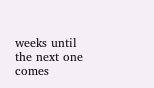weeks until the next one comes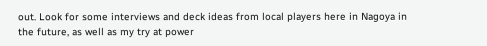out. Look for some interviews and deck ideas from local players here in Nagoya in the future, as well as my try at power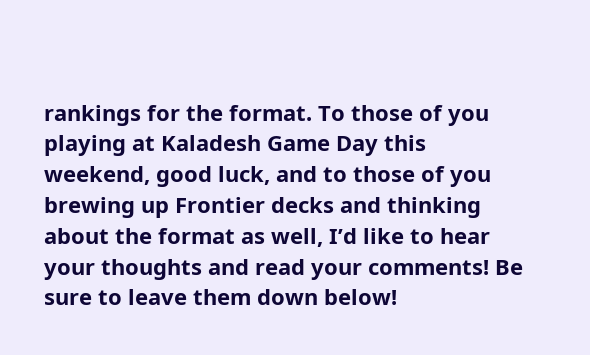rankings for the format. To those of you playing at Kaladesh Game Day this weekend, good luck, and to those of you brewing up Frontier decks and thinking about the format as well, I’d like to hear your thoughts and read your comments! Be sure to leave them down below!